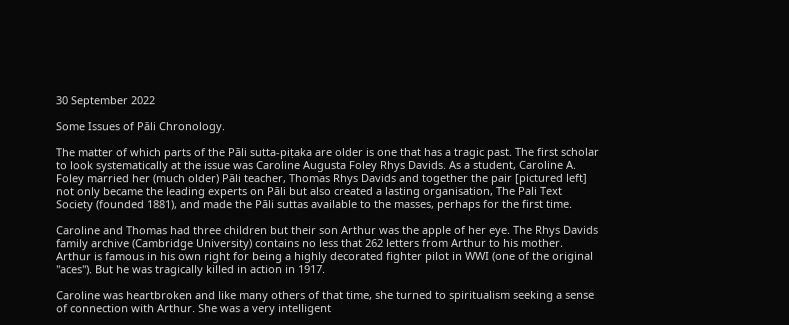30 September 2022

Some Issues of Pāli Chronology.

The matter of which parts of the Pāli sutta-piṭaka are older is one that has a tragic past. The first scholar to look systematically at the issue was Caroline Augusta Foley Rhys Davids. As a student, Caroline A. Foley married her (much older) Pāli teacher, Thomas Rhys Davids and together the pair [pictured left] not only became the leading experts on Pāli but also created a lasting organisation, The Pali Text Society (founded 1881), and made the Pāli suttas available to the masses, perhaps for the first time.

Caroline and Thomas had three children but their son Arthur was the apple of her eye. The Rhys Davids family archive (Cambridge University) contains no less that 262 letters from Arthur to his mother. Arthur is famous in his own right for being a highly decorated fighter pilot in WWI (one of the original "aces"). But he was tragically killed in action in 1917.

Caroline was heartbroken and like many others of that time, she turned to spiritualism seeking a sense of connection with Arthur. She was a very intelligent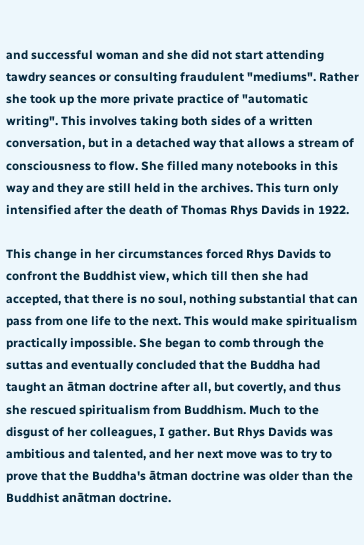and successful woman and she did not start attending tawdry seances or consulting fraudulent "mediums". Rather she took up the more private practice of "automatic writing". This involves taking both sides of a written conversation, but in a detached way that allows a stream of consciousness to flow. She filled many notebooks in this way and they are still held in the archives. This turn only intensified after the death of Thomas Rhys Davids in 1922.

This change in her circumstances forced Rhys Davids to confront the Buddhist view, which till then she had accepted, that there is no soul, nothing substantial that can pass from one life to the next. This would make spiritualism practically impossible. She began to comb through the suttas and eventually concluded that the Buddha had taught an ātman doctrine after all, but covertly, and thus she rescued spiritualism from Buddhism. Much to the disgust of her colleagues, I gather. But Rhys Davids was ambitious and talented, and her next move was to try to prove that the Buddha's ātman doctrine was older than the Buddhist anātman doctrine.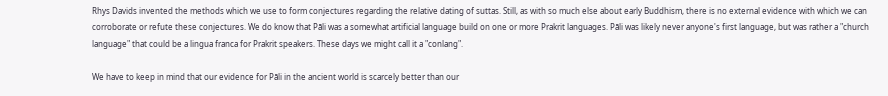Rhys Davids invented the methods which we use to form conjectures regarding the relative dating of suttas. Still, as with so much else about early Buddhism, there is no external evidence with which we can corroborate or refute these conjectures. We do know that Pāli was a somewhat artificial language build on one or more Prakrit languages. Pāli was likely never anyone's first language, but was rather a "church language" that could be a lingua franca for Prakrit speakers. These days we might call it a "conlang".

We have to keep in mind that our evidence for Pāli in the ancient world is scarcely better than our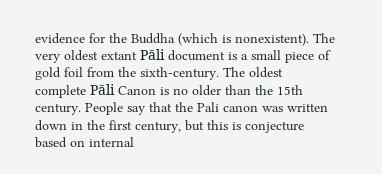evidence for the Buddha (which is nonexistent). The very oldest extant Pāli document is a small piece of gold foil from the sixth-century. The oldest complete Pāli Canon is no older than the 15th century. People say that the Pali canon was written down in the first century, but this is conjecture based on internal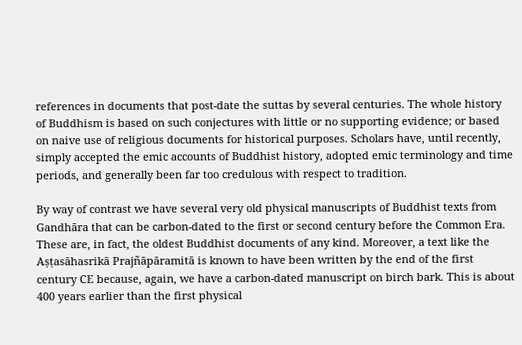references in documents that post-date the suttas by several centuries. The whole history of Buddhism is based on such conjectures with little or no supporting evidence; or based on naive use of religious documents for historical purposes. Scholars have, until recently, simply accepted the emic accounts of Buddhist history, adopted emic terminology and time periods, and generally been far too credulous with respect to tradition.

By way of contrast we have several very old physical manuscripts of Buddhist texts from Gandhāra that can be carbon-dated to the first or second century before the Common Era. These are, in fact, the oldest Buddhist documents of any kind. Moreover, a text like the Aṣṭasāhasrikā Prajñāpāramitā is known to have been written by the end of the first century CE because, again, we have a carbon-dated manuscript on birch bark. This is about 400 years earlier than the first physical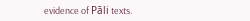evidence of Pāli texts.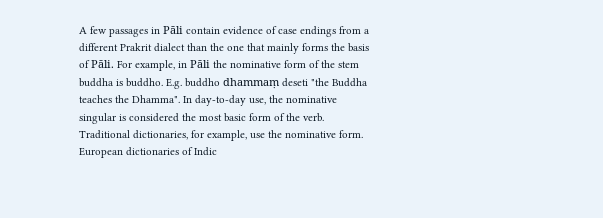A few passages in Pāli contain evidence of case endings from a different Prakrit dialect than the one that mainly forms the basis of Pāli. For example, in Pāli the nominative form of the stem buddha is buddho. E.g. buddho dhammaṃ deseti "the Buddha teaches the Dhamma". In day-to-day use, the nominative singular is considered the most basic form of the verb. Traditional dictionaries, for example, use the nominative form. European dictionaries of Indic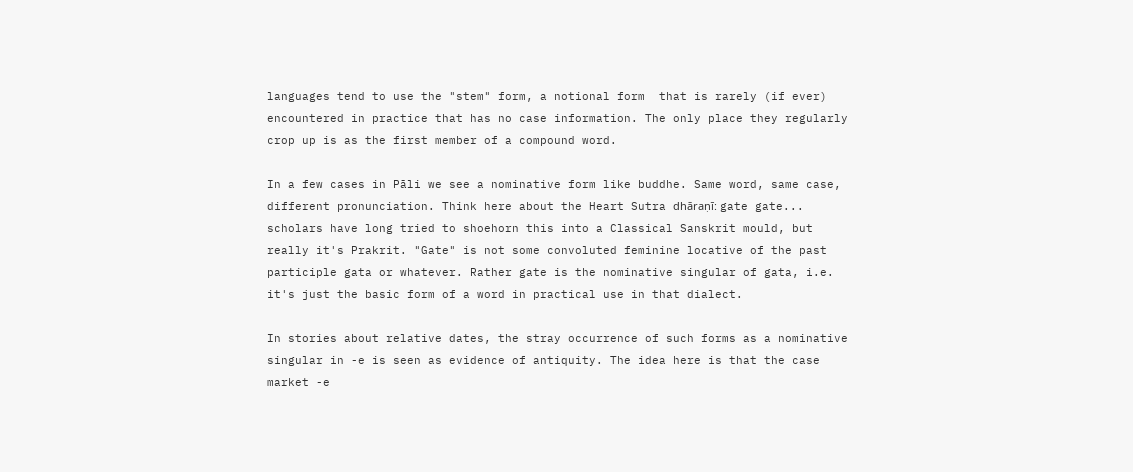languages tend to use the "stem" form, a notional form  that is rarely (if ever) encountered in practice that has no case information. The only place they regularly crop up is as the first member of a compound word.

In a few cases in Pāli we see a nominative form like buddhe. Same word, same case, different pronunciation. Think here about the Heart Sutra dhāraṇī: gate gate... scholars have long tried to shoehorn this into a Classical Sanskrit mould, but really it's Prakrit. "Gate" is not some convoluted feminine locative of the past participle gata or whatever. Rather gate is the nominative singular of gata, i.e. it's just the basic form of a word in practical use in that dialect.

In stories about relative dates, the stray occurrence of such forms as a nominative singular in -e is seen as evidence of antiquity. The idea here is that the case market -e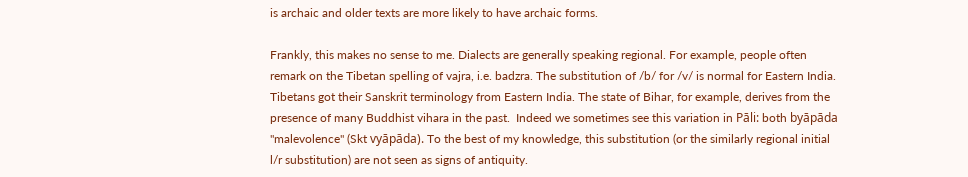is archaic and older texts are more likely to have archaic forms.

Frankly, this makes no sense to me. Dialects are generally speaking regional. For example, people often remark on the Tibetan spelling of vajra, i.e. badzra. The substitution of /b/ for /v/ is normal for Eastern India. Tibetans got their Sanskrit terminology from Eastern India. The state of Bihar, for example, derives from the presence of many Buddhist vihara in the past.  Indeed we sometimes see this variation in Pāli: both byāpāda "malevolence" (Skt vyāpāda). To the best of my knowledge, this substitution (or the similarly regional initial l/r substitution) are not seen as signs of antiquity.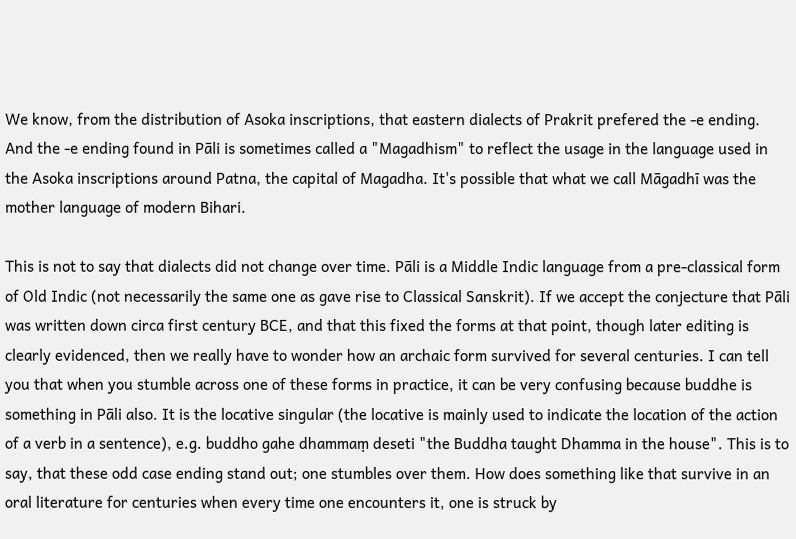We know, from the distribution of Asoka inscriptions, that eastern dialects of Prakrit prefered the -e ending. And the -e ending found in Pāli is sometimes called a "Magadhism" to reflect the usage in the language used in the Asoka inscriptions around Patna, the capital of Magadha. It's possible that what we call Māgadhī was the mother language of modern Bihari.

This is not to say that dialects did not change over time. Pāli is a Middle Indic language from a pre-classical form of Old Indic (not necessarily the same one as gave rise to Classical Sanskrit). If we accept the conjecture that Pāli was written down circa first century BCE, and that this fixed the forms at that point, though later editing is clearly evidenced, then we really have to wonder how an archaic form survived for several centuries. I can tell you that when you stumble across one of these forms in practice, it can be very confusing because buddhe is something in Pāli also. It is the locative singular (the locative is mainly used to indicate the location of the action of a verb in a sentence), e.g. buddho gahe dhammaṃ deseti "the Buddha taught Dhamma in the house". This is to say, that these odd case ending stand out; one stumbles over them. How does something like that survive in an oral literature for centuries when every time one encounters it, one is struck by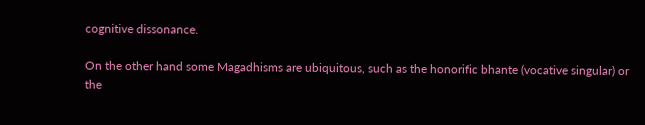cognitive dissonance.

On the other hand some Magadhisms are ubiquitous, such as the honorific bhante (vocative singular) or the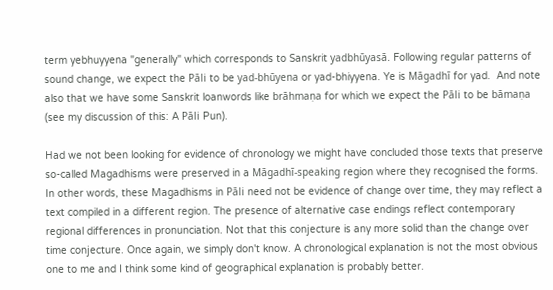term yebhuyyena "generally" which corresponds to Sanskrit yadbhūyasā. Following regular patterns of sound change, we expect the Pāli to be yad-bhūyena or yad-bhiyyena. Ye is Māgadhī for yad.  And note also that we have some Sanskrit loanwords like brāhmaṇa for which we expect the Pāli to be bāmaṇa (see my discussion of this: A Pāli Pun).

Had we not been looking for evidence of chronology we might have concluded those texts that preserve so-called Magadhisms were preserved in a Māgadhī-speaking region where they recognised the forms. In other words, these Magadhisms in Pāli need not be evidence of change over time, they may reflect a text compiled in a different region. The presence of alternative case endings reflect contemporary regional differences in pronunciation. Not that this conjecture is any more solid than the change over time conjecture. Once again, we simply don't know. A chronological explanation is not the most obvious one to me and I think some kind of geographical explanation is probably better.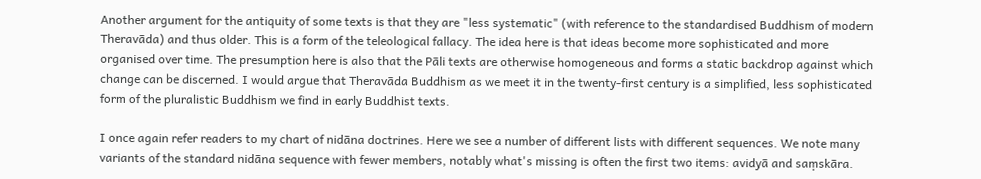Another argument for the antiquity of some texts is that they are "less systematic" (with reference to the standardised Buddhism of modern Theravāda) and thus older. This is a form of the teleological fallacy. The idea here is that ideas become more sophisticated and more organised over time. The presumption here is also that the Pāli texts are otherwise homogeneous and forms a static backdrop against which change can be discerned. I would argue that Theravāda Buddhism as we meet it in the twenty-first century is a simplified, less sophisticated form of the pluralistic Buddhism we find in early Buddhist texts.

I once again refer readers to my chart of nidāna doctrines. Here we see a number of different lists with different sequences. We note many variants of the standard nidāna sequence with fewer members, notably what's missing is often the first two items: avidyā and saṃskāra.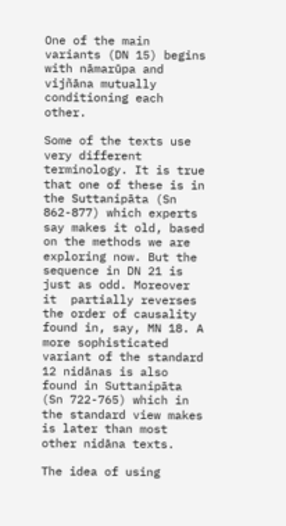One of the main variants (DN 15) begins with nāmarūpa and vijñāna mutually conditioning each other.

Some of the texts use very different terminology. It is true that one of these is in the Suttanipāta (Sn 862-877) which experts say makes it old, based on the methods we are exploring now. But the sequence in DN 21 is just as odd. Moreover it  partially reverses the order of causality found in, say, MN 18. A more sophisticated variant of the standard 12 nidānas is also found in Suttanipāta (Sn 722-765) which in the standard view makes is later than most other nidāna texts.

The idea of using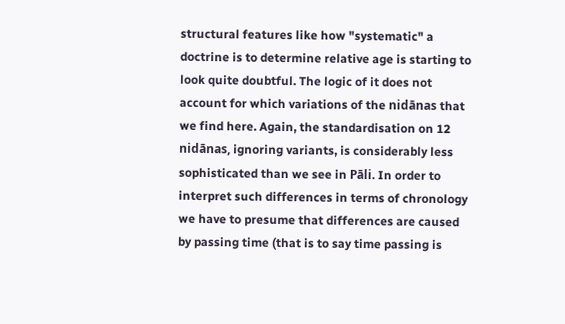structural features like how "systematic" a doctrine is to determine relative age is starting to look quite doubtful. The logic of it does not account for which variations of the nidānas that we find here. Again, the standardisation on 12 nidānas, ignoring variants, is considerably less sophisticated than we see in Pāli. In order to interpret such differences in terms of chronology we have to presume that differences are caused by passing time (that is to say time passing is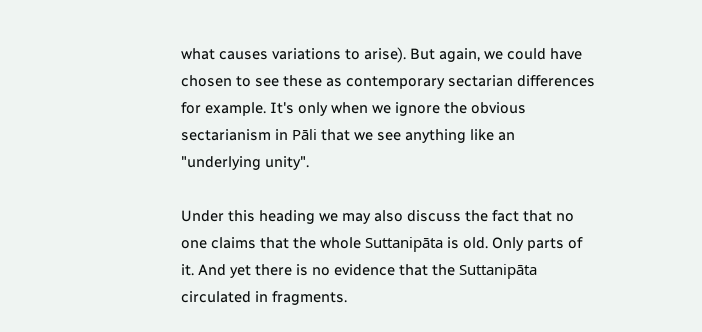what causes variations to arise). But again, we could have chosen to see these as contemporary sectarian differences for example. It's only when we ignore the obvious sectarianism in Pāli that we see anything like an "underlying unity".

Under this heading we may also discuss the fact that no one claims that the whole Suttanipāta is old. Only parts of it. And yet there is no evidence that the Suttanipāta circulated in fragments.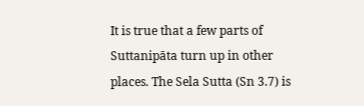It is true that a few parts of Suttanipāta turn up in other places. The Sela Sutta (Sn 3.7) is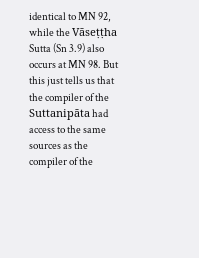identical to MN 92, while the Vāseṭṭha Sutta (Sn 3.9) also occurs at MN 98. But this just tells us that the compiler of the Suttanipāta had access to the same sources as the compiler of the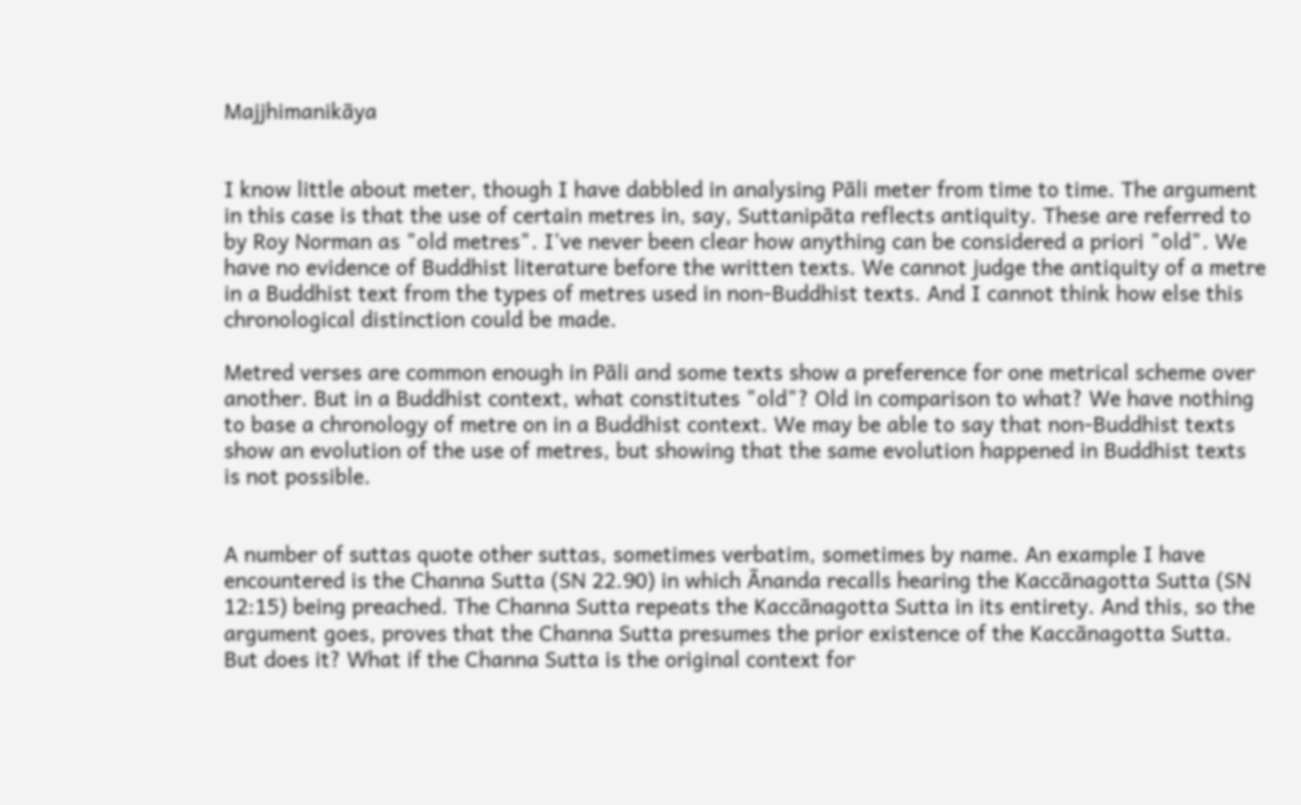Majjhimanikāya


I know little about meter, though I have dabbled in analysing Pāli meter from time to time. The argument in this case is that the use of certain metres in, say, Suttanipāta reflects antiquity. These are referred to by Roy Norman as "old metres". I've never been clear how anything can be considered a priori "old". We have no evidence of Buddhist literature before the written texts. We cannot judge the antiquity of a metre in a Buddhist text from the types of metres used in non-Buddhist texts. And I cannot think how else this chronological distinction could be made.

Metred verses are common enough in Pāli and some texts show a preference for one metrical scheme over another. But in a Buddhist context, what constitutes "old"? Old in comparison to what? We have nothing to base a chronology of metre on in a Buddhist context. We may be able to say that non-Buddhist texts show an evolution of the use of metres, but showing that the same evolution happened in Buddhist texts is not possible.


A number of suttas quote other suttas, sometimes verbatim, sometimes by name. An example I have encountered is the Channa Sutta (SN 22.90) in which Ānanda recalls hearing the Kaccānagotta Sutta (SN 12:15) being preached. The Channa Sutta repeats the Kaccānagotta Sutta in its entirety. And this, so the argument goes, proves that the Channa Sutta presumes the prior existence of the Kaccānagotta Sutta. But does it? What if the Channa Sutta is the original context for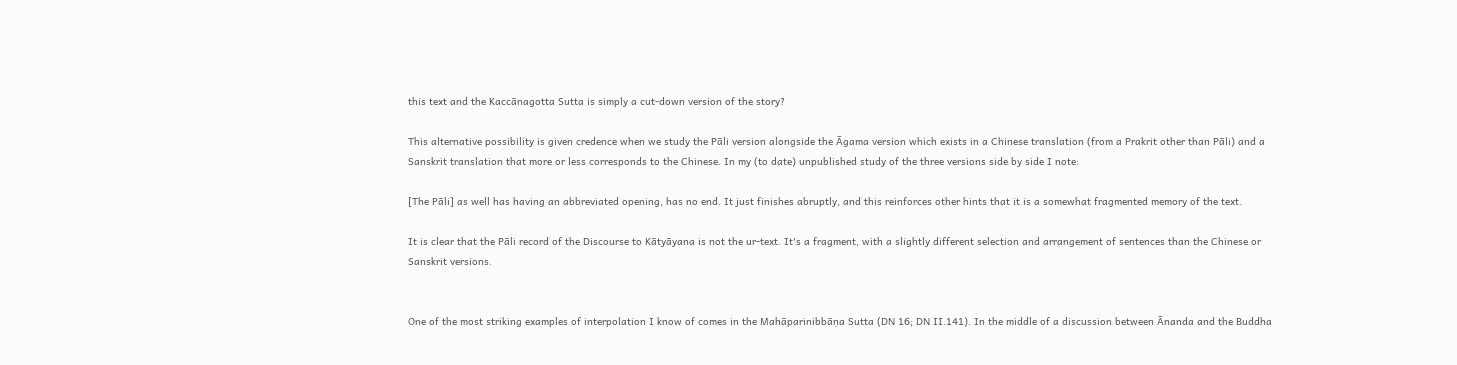this text and the Kaccānagotta Sutta is simply a cut-down version of the story?

This alternative possibility is given credence when we study the Pāli version alongside the Āgama version which exists in a Chinese translation (from a Prakrit other than Pāli) and a Sanskrit translation that more or less corresponds to the Chinese. In my (to date) unpublished study of the three versions side by side I note:

[The Pāli] as well has having an abbreviated opening, has no end. It just finishes abruptly, and this reinforces other hints that it is a somewhat fragmented memory of the text.

It is clear that the Pāli record of the Discourse to Kātyāyana is not the ur-text. It's a fragment, with a slightly different selection and arrangement of sentences than the Chinese or Sanskrit versions.


One of the most striking examples of interpolation I know of comes in the Mahāparinibbāṇa Sutta (DN 16; DN II.141). In the middle of a discussion between Ānanda and the Buddha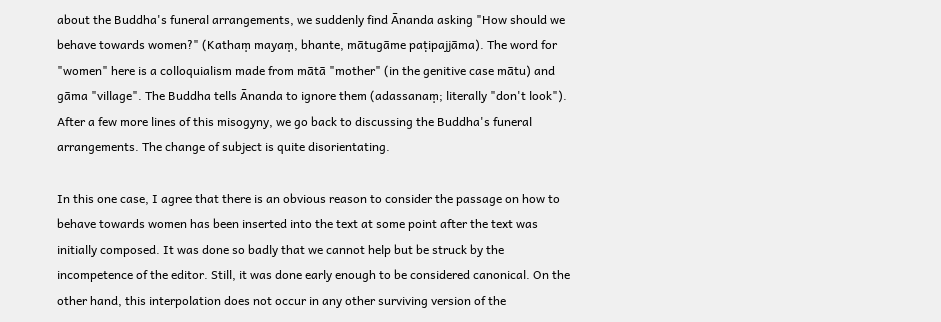about the Buddha's funeral arrangements, we suddenly find Ānanda asking "How should we behave towards women?" (Kathaṃ mayaṃ, bhante, mātugāme paṭipajjāma). The word for "women" here is a colloquialism made from mātā "mother" (in the genitive case mātu) and gāma "village". The Buddha tells Ānanda to ignore them (adassanaṃ; literally "don't look"). After a few more lines of this misogyny, we go back to discussing the Buddha's funeral arrangements. The change of subject is quite disorientating.

In this one case, I agree that there is an obvious reason to consider the passage on how to behave towards women has been inserted into the text at some point after the text was initially composed. It was done so badly that we cannot help but be struck by the incompetence of the editor. Still, it was done early enough to be considered canonical. On the other hand, this interpolation does not occur in any other surviving version of the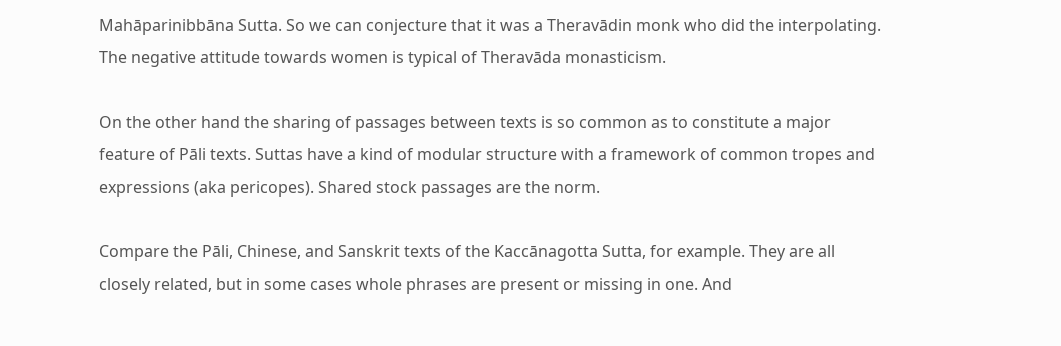Mahāparinibbāna Sutta. So we can conjecture that it was a Theravādin monk who did the interpolating. The negative attitude towards women is typical of Theravāda monasticism.

On the other hand the sharing of passages between texts is so common as to constitute a major feature of Pāli texts. Suttas have a kind of modular structure with a framework of common tropes and expressions (aka pericopes). Shared stock passages are the norm.

Compare the Pāli, Chinese, and Sanskrit texts of the Kaccānagotta Sutta, for example. They are all closely related, but in some cases whole phrases are present or missing in one. And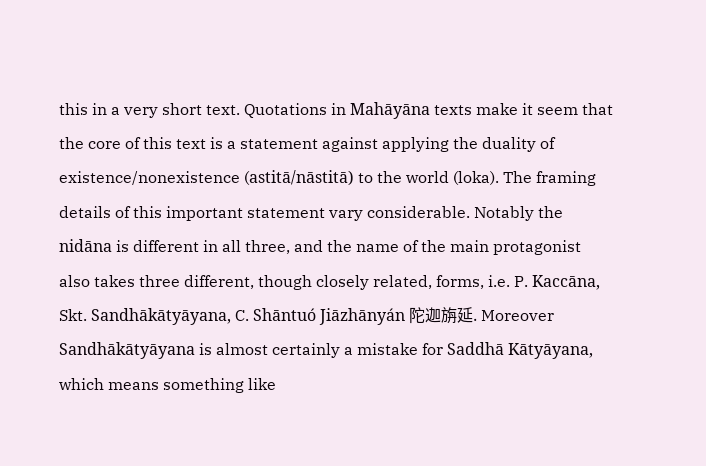this in a very short text. Quotations in Mahāyāna texts make it seem that the core of this text is a statement against applying the duality of existence/nonexistence (astitā/nāstitā) to the world (loka). The framing details of this important statement vary considerable. Notably the nidāna is different in all three, and the name of the main protagonist also takes three different, though closely related, forms, i.e. P. Kaccāna, Skt. Sandhākātyāyana, C. Shāntuó Jiāzhānyán 陀迦旃延. Moreover Sandhākātyāyana is almost certainly a mistake for Saddhā Kātyāyana, which means something like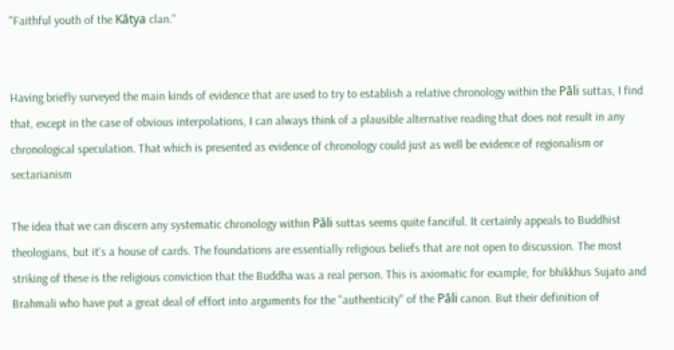"Faithful youth of the Kātya clan."


Having briefly surveyed the main kinds of evidence that are used to try to establish a relative chronology within the Pāli suttas, I find that, except in the case of obvious interpolations, I can always think of a plausible alternative reading that does not result in any chronological speculation. That which is presented as evidence of chronology could just as well be evidence of regionalism or sectarianism

The idea that we can discern any systematic chronology within Pāli suttas seems quite fanciful. It certainly appeals to Buddhist theologians, but it's a house of cards. The foundations are essentially religious beliefs that are not open to discussion. The most striking of these is the religious conviction that the Buddha was a real person. This is axiomatic for example, for bhikkhus Sujato and Brahmali who have put a great deal of effort into arguments for the "authenticity" of the Pāli canon. But their definition of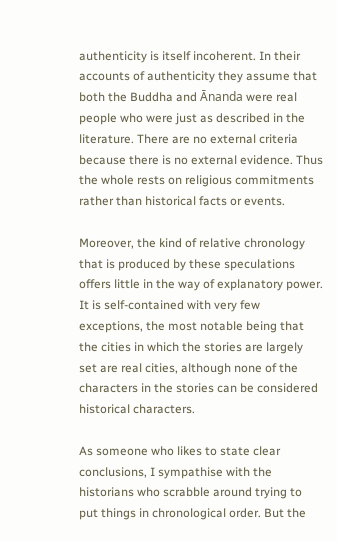authenticity is itself incoherent. In their accounts of authenticity they assume that both the Buddha and Ānanda were real people who were just as described in the literature. There are no external criteria because there is no external evidence. Thus the whole rests on religious commitments rather than historical facts or events.

Moreover, the kind of relative chronology that is produced by these speculations offers little in the way of explanatory power. It is self-contained with very few exceptions, the most notable being that the cities in which the stories are largely set are real cities, although none of the characters in the stories can be considered historical characters.

As someone who likes to state clear conclusions, I sympathise with the historians who scrabble around trying to put things in chronological order. But the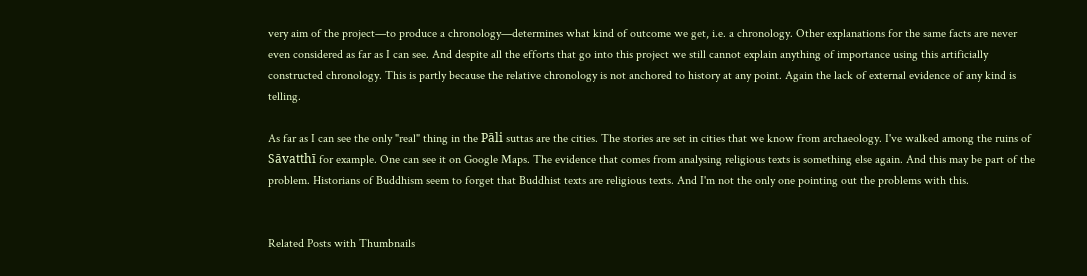very aim of the project—to produce a chronology—determines what kind of outcome we get, i.e. a chronology. Other explanations for the same facts are never even considered as far as I can see. And despite all the efforts that go into this project we still cannot explain anything of importance using this artificially constructed chronology. This is partly because the relative chronology is not anchored to history at any point. Again the lack of external evidence of any kind is telling.

As far as I can see the only "real" thing in the Pāli suttas are the cities. The stories are set in cities that we know from archaeology. I've walked among the ruins of Sāvatthī for example. One can see it on Google Maps. The evidence that comes from analysing religious texts is something else again. And this may be part of the problem. Historians of Buddhism seem to forget that Buddhist texts are religious texts. And I'm not the only one pointing out the problems with this.


Related Posts with Thumbnails